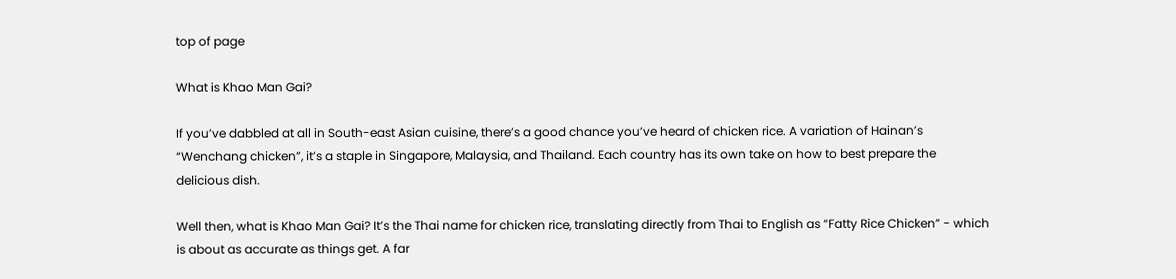top of page

What is Khao Man Gai?

If you’ve dabbled at all in South-east Asian cuisine, there’s a good chance you’ve heard of chicken rice. A variation of Hainan’s “Wenchang chicken”, it’s a staple in Singapore, Malaysia, and Thailand. Each country has its own take on how to best prepare the delicious dish.

Well then, what is Khao Man Gai? It’s the Thai name for chicken rice, translating directly from Thai to English as “Fatty Rice Chicken” - which is about as accurate as things get. A far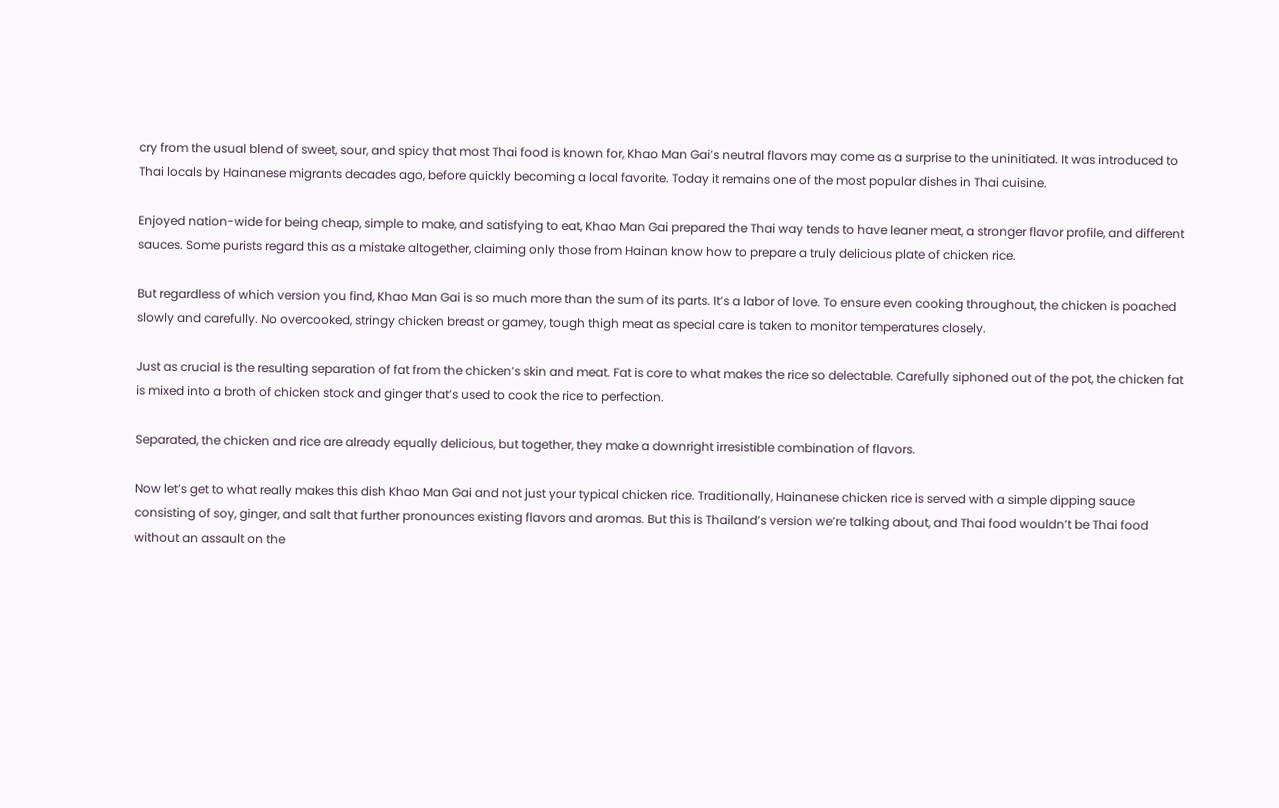cry from the usual blend of sweet, sour, and spicy that most Thai food is known for, Khao Man Gai’s neutral flavors may come as a surprise to the uninitiated. It was introduced to Thai locals by Hainanese migrants decades ago, before quickly becoming a local favorite. Today it remains one of the most popular dishes in Thai cuisine.

Enjoyed nation-wide for being cheap, simple to make, and satisfying to eat, Khao Man Gai prepared the Thai way tends to have leaner meat, a stronger flavor profile, and different sauces. Some purists regard this as a mistake altogether, claiming only those from Hainan know how to prepare a truly delicious plate of chicken rice.

But regardless of which version you find, Khao Man Gai is so much more than the sum of its parts. It’s a labor of love. To ensure even cooking throughout, the chicken is poached slowly and carefully. No overcooked, stringy chicken breast or gamey, tough thigh meat as special care is taken to monitor temperatures closely.

Just as crucial is the resulting separation of fat from the chicken’s skin and meat. Fat is core to what makes the rice so delectable. Carefully siphoned out of the pot, the chicken fat is mixed into a broth of chicken stock and ginger that’s used to cook the rice to perfection.

Separated, the chicken and rice are already equally delicious, but together, they make a downright irresistible combination of flavors.

Now let’s get to what really makes this dish Khao Man Gai and not just your typical chicken rice. Traditionally, Hainanese chicken rice is served with a simple dipping sauce consisting of soy, ginger, and salt that further pronounces existing flavors and aromas. But this is Thailand’s version we’re talking about, and Thai food wouldn’t be Thai food without an assault on the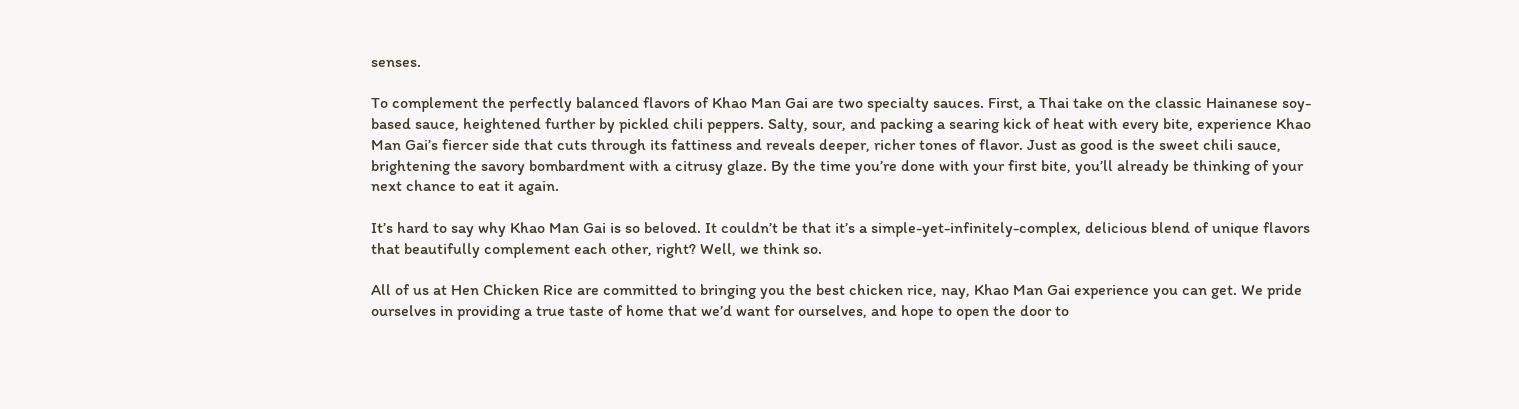senses.

To complement the perfectly balanced flavors of Khao Man Gai are two specialty sauces. First, a Thai take on the classic Hainanese soy-based sauce, heightened further by pickled chili peppers. Salty, sour, and packing a searing kick of heat with every bite, experience Khao Man Gai’s fiercer side that cuts through its fattiness and reveals deeper, richer tones of flavor. Just as good is the sweet chili sauce, brightening the savory bombardment with a citrusy glaze. By the time you’re done with your first bite, you’ll already be thinking of your next chance to eat it again.

It’s hard to say why Khao Man Gai is so beloved. It couldn’t be that it’s a simple-yet-infinitely-complex, delicious blend of unique flavors that beautifully complement each other, right? Well, we think so.

All of us at Hen Chicken Rice are committed to bringing you the best chicken rice, nay, Khao Man Gai experience you can get. We pride ourselves in providing a true taste of home that we’d want for ourselves, and hope to open the door to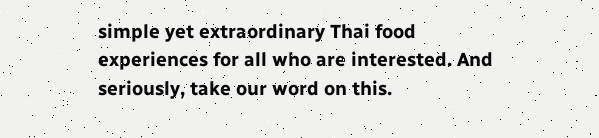simple yet extraordinary Thai food experiences for all who are interested. And seriously, take our word on this.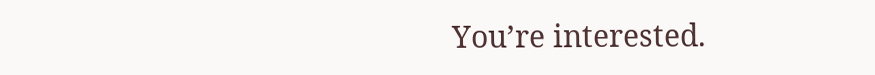You’re interested.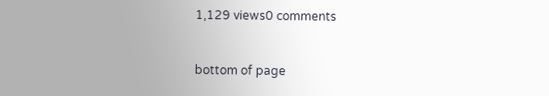1,129 views0 comments


bottom of page